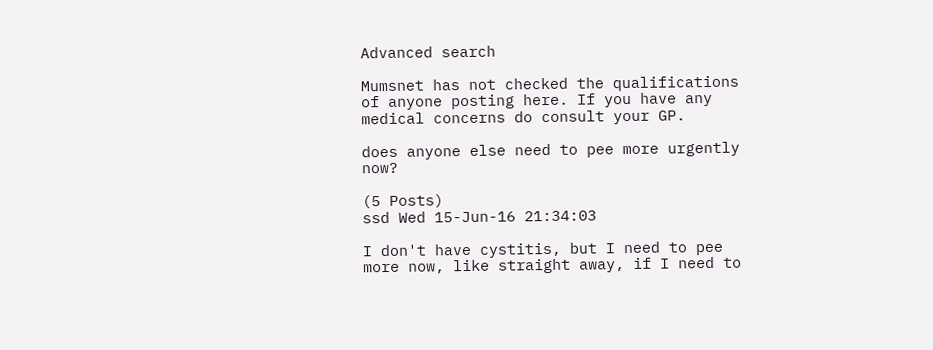Advanced search

Mumsnet has not checked the qualifications of anyone posting here. If you have any medical concerns do consult your GP.

does anyone else need to pee more urgently now?

(5 Posts)
ssd Wed 15-Jun-16 21:34:03

I don't have cystitis, but I need to pee more now, like straight away, if I need to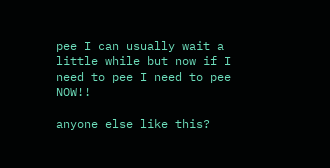pee I can usually wait a little while but now if I need to pee I need to pee NOW!!

anyone else like this?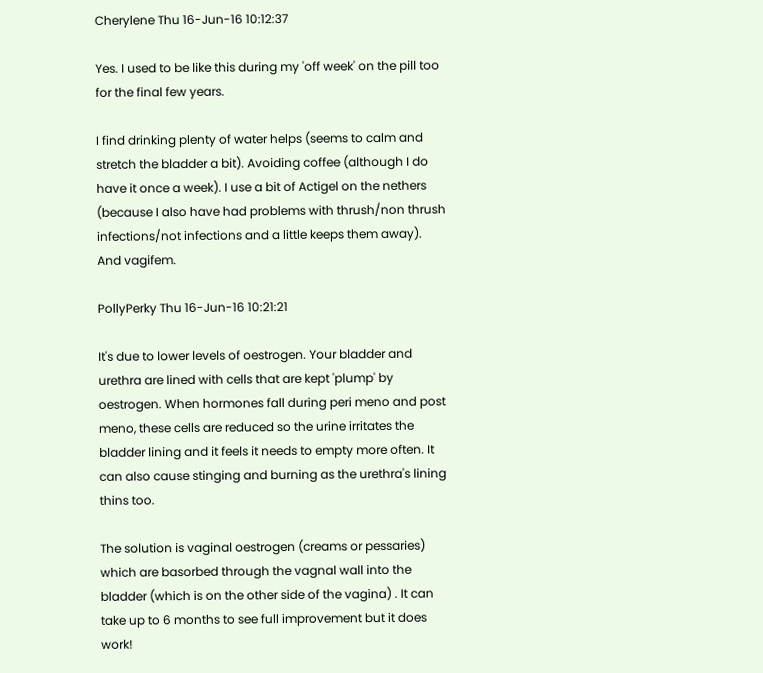Cherylene Thu 16-Jun-16 10:12:37

Yes. I used to be like this during my 'off week' on the pill too for the final few years.

I find drinking plenty of water helps (seems to calm and stretch the bladder a bit). Avoiding coffee (although I do have it once a week). I use a bit of Actigel on the nethers (because I also have had problems with thrush/non thrush infections/not infections and a little keeps them away). And vagifem.

PollyPerky Thu 16-Jun-16 10:21:21

It's due to lower levels of oestrogen. Your bladder and urethra are lined with cells that are kept 'plump' by oestrogen. When hormones fall during peri meno and post meno, these cells are reduced so the urine irritates the bladder lining and it feels it needs to empty more often. It can also cause stinging and burning as the urethra's lining thins too.

The solution is vaginal oestrogen (creams or pessaries) which are basorbed through the vagnal wall into the bladder (which is on the other side of the vagina) . It can take up to 6 months to see full improvement but it does work!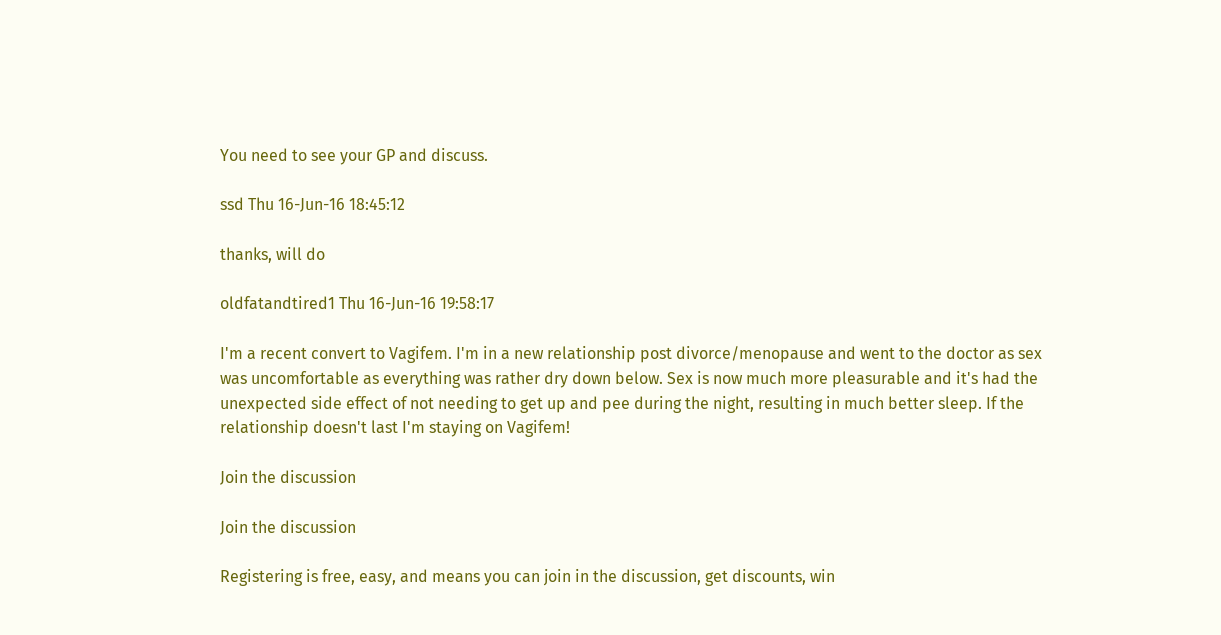You need to see your GP and discuss.

ssd Thu 16-Jun-16 18:45:12

thanks, will do

oldfatandtired1 Thu 16-Jun-16 19:58:17

I'm a recent convert to Vagifem. I'm in a new relationship post divorce/menopause and went to the doctor as sex was uncomfortable as everything was rather dry down below. Sex is now much more pleasurable and it's had the unexpected side effect of not needing to get up and pee during the night, resulting in much better sleep. If the relationship doesn't last I'm staying on Vagifem!

Join the discussion

Join the discussion

Registering is free, easy, and means you can join in the discussion, get discounts, win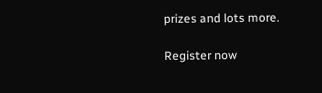prizes and lots more.

Register now